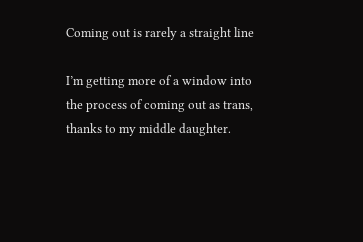Coming out is rarely a straight line

I’m getting more of a window into the process of coming out as trans, thanks to my middle daughter.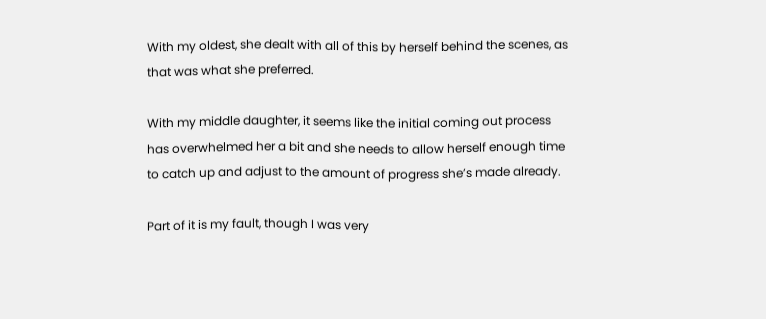With my oldest, she dealt with all of this by herself behind the scenes, as that was what she preferred.

With my middle daughter, it seems like the initial coming out process has overwhelmed her a bit and she needs to allow herself enough time to catch up and adjust to the amount of progress she’s made already.

Part of it is my fault, though I was very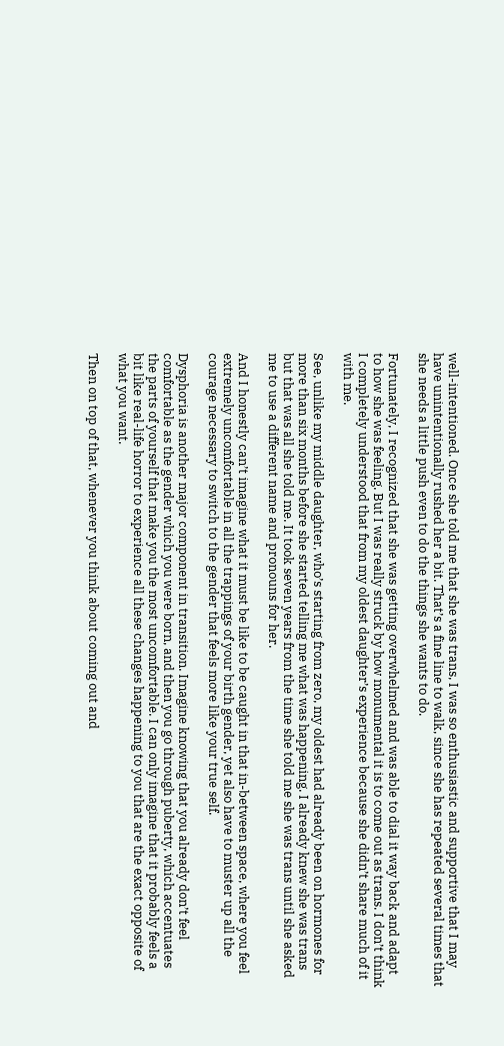well-intentioned. Once she told me that she was trans, I was so enthusiastic and supportive that I may have unintentionally rushed her a bit. That’s a fine line to walk, since she has repeated several times that she needs a little push even to do the things she wants to do.

Fortunately, I recognized that she was getting overwhelmed and was able to dial it way back and adapt to how she was feeling. But I was really struck by how monumental it is to come out as trans. I don’t think I completely understood that from my oldest daughter’s experience because she didn’t share much of it with me.

See, unlike my middle daughter, who’s starting from zero, my oldest had already been on hormones for more than six months before she started telling me what was happening. I already knew she was trans but that was all she told me. It took seven years from the time she told me she was trans until she asked me to use a different name and pronouns for her.

And I honestly can’t imagine what it must be like to be caught in that in-between space, where you feel extremely uncomfortable in all the trappings of your birth gender, yet also have to muster up all the courage necessary to switch to the gender that feels more like your true self.

Dysphoria is another major component in transition. Imagine knowing that you already don’t feel comfortable as the gender which you were born, and then you go through puberty, which accentuates the parts of yourself that make you the most uncomfortable. I can only imagine that it probably feels a bit like real-life horror to experience all these changes happening to you that are the exact opposite of what you want.

Then on top of that, whenever you think about coming out and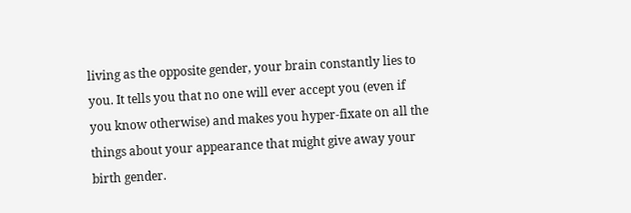living as the opposite gender, your brain constantly lies to you. It tells you that no one will ever accept you (even if you know otherwise) and makes you hyper-fixate on all the things about your appearance that might give away your birth gender.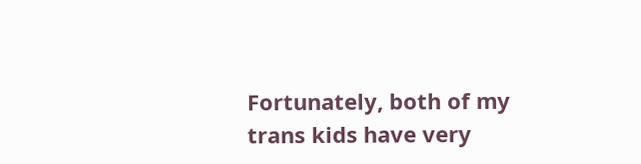Fortunately, both of my trans kids have very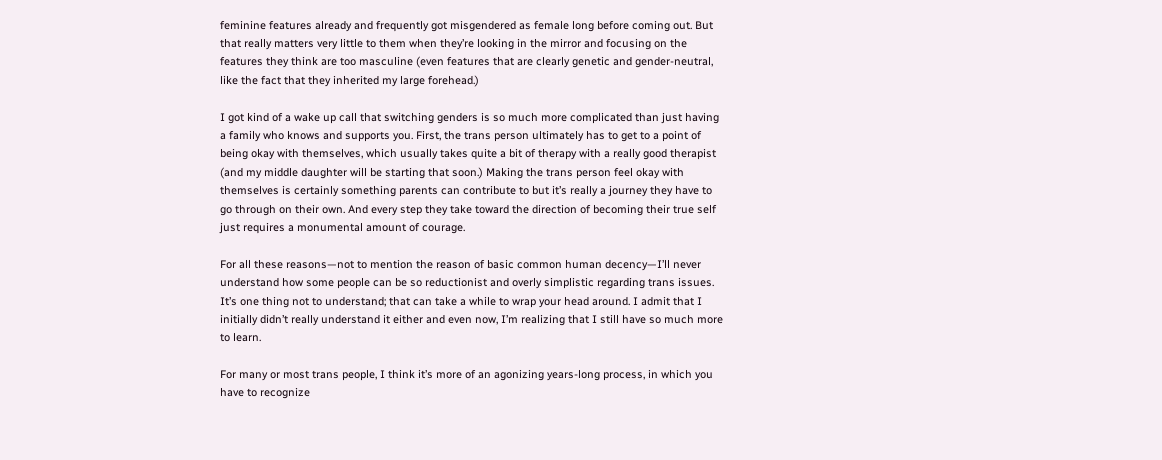feminine features already and frequently got misgendered as female long before coming out. But that really matters very little to them when they’re looking in the mirror and focusing on the features they think are too masculine (even features that are clearly genetic and gender-neutral, like the fact that they inherited my large forehead.)

I got kind of a wake up call that switching genders is so much more complicated than just having a family who knows and supports you. First, the trans person ultimately has to get to a point of being okay with themselves, which usually takes quite a bit of therapy with a really good therapist (and my middle daughter will be starting that soon.) Making the trans person feel okay with themselves is certainly something parents can contribute to but it’s really a journey they have to go through on their own. And every step they take toward the direction of becoming their true self just requires a monumental amount of courage.

For all these reasons—not to mention the reason of basic common human decency—I’ll never understand how some people can be so reductionist and overly simplistic regarding trans issues. It’s one thing not to understand; that can take a while to wrap your head around. I admit that I initially didn’t really understand it either and even now, I’m realizing that I still have so much more to learn.

For many or most trans people, I think it’s more of an agonizing years-long process, in which you have to recognize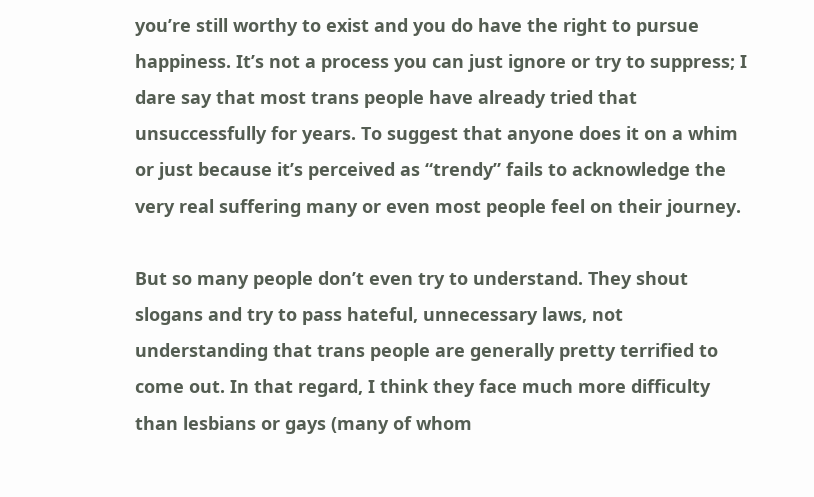you’re still worthy to exist and you do have the right to pursue happiness. It’s not a process you can just ignore or try to suppress; I dare say that most trans people have already tried that unsuccessfully for years. To suggest that anyone does it on a whim or just because it’s perceived as “trendy” fails to acknowledge the very real suffering many or even most people feel on their journey.

But so many people don’t even try to understand. They shout slogans and try to pass hateful, unnecessary laws, not understanding that trans people are generally pretty terrified to come out. In that regard, I think they face much more difficulty than lesbians or gays (many of whom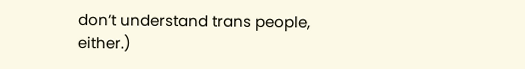don’t understand trans people, either.)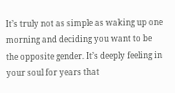It’s truly not as simple as waking up one morning and deciding you want to be the opposite gender. It’s deeply feeling in your soul for years that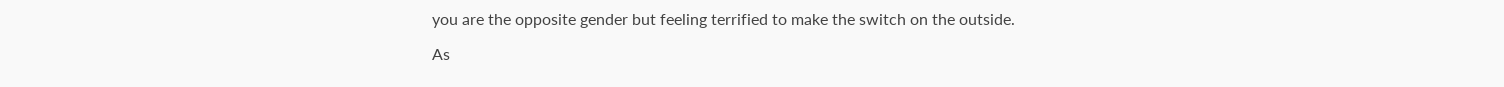you are the opposite gender but feeling terrified to make the switch on the outside.

As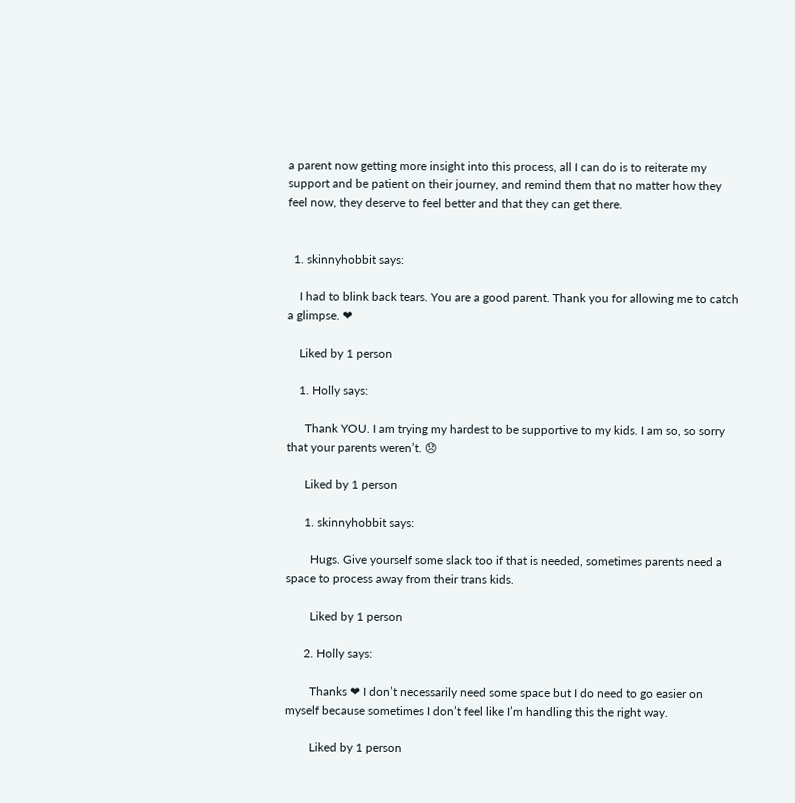a parent now getting more insight into this process, all I can do is to reiterate my support and be patient on their journey, and remind them that no matter how they feel now, they deserve to feel better and that they can get there.


  1. skinnyhobbit says:

    I had to blink back tears. You are a good parent. Thank you for allowing me to catch a glimpse. ❤

    Liked by 1 person

    1. Holly says:

      Thank YOU. I am trying my hardest to be supportive to my kids. I am so, so sorry that your parents weren’t. 😞

      Liked by 1 person

      1. skinnyhobbit says:

        Hugs. Give yourself some slack too if that is needed, sometimes parents need a space to process away from their trans kids.

        Liked by 1 person

      2. Holly says:

        Thanks ❤ I don’t necessarily need some space but I do need to go easier on myself because sometimes I don’t feel like I’m handling this the right way.

        Liked by 1 person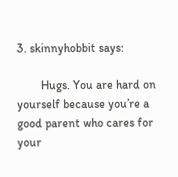3. skinnyhobbit says:

        Hugs. You are hard on yourself because you’re a good parent who cares for your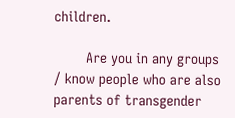children.

        Are you in any groups / know people who are also parents of transgender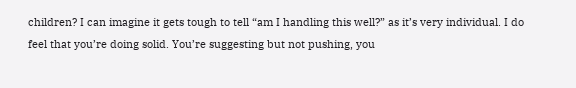children? I can imagine it gets tough to tell “am I handling this well?” as it’s very individual. I do feel that you’re doing solid. You’re suggesting but not pushing, you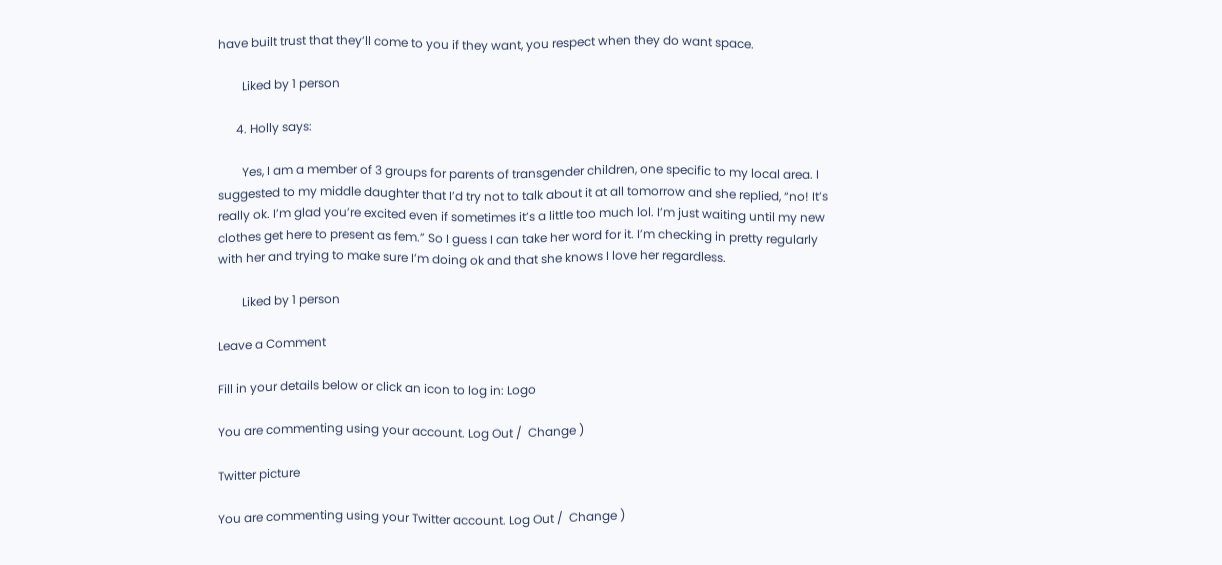have built trust that they’ll come to you if they want, you respect when they do want space.

        Liked by 1 person

      4. Holly says:

        Yes, I am a member of 3 groups for parents of transgender children, one specific to my local area. I suggested to my middle daughter that I’d try not to talk about it at all tomorrow and she replied, “no! It’s really ok. I’m glad you’re excited even if sometimes it’s a little too much lol. I’m just waiting until my new clothes get here to present as fem.” So I guess I can take her word for it. I’m checking in pretty regularly with her and trying to make sure I’m doing ok and that she knows I love her regardless.

        Liked by 1 person

Leave a Comment

Fill in your details below or click an icon to log in: Logo

You are commenting using your account. Log Out /  Change )

Twitter picture

You are commenting using your Twitter account. Log Out /  Change )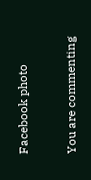Facebook photo

You are commenting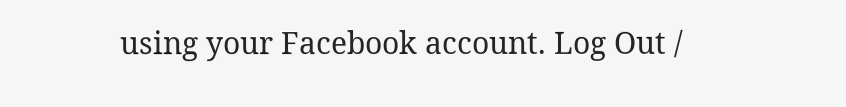using your Facebook account. Log Out /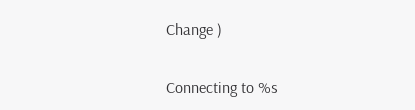Change )

Connecting to %s